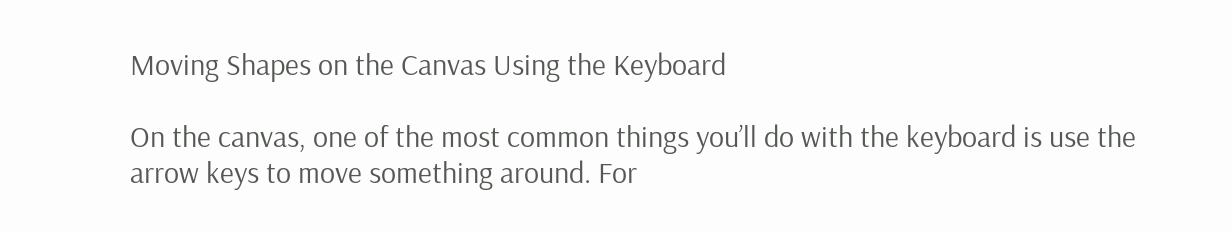Moving Shapes on the Canvas Using the Keyboard

On the canvas, one of the most common things you’ll do with the keyboard is use the arrow keys to move something around. For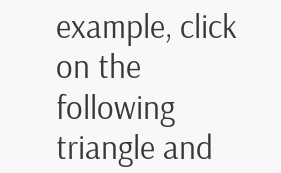example, click on the following triangle and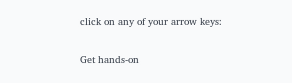click on any of your arrow keys:

Get hands-on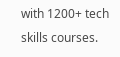with 1200+ tech skills courses.